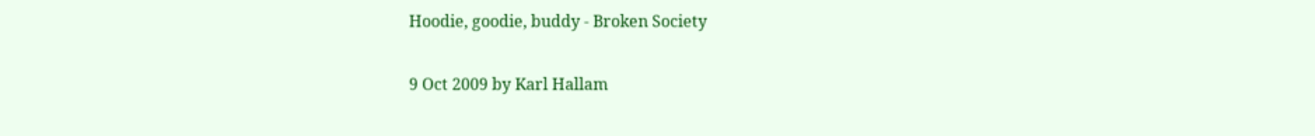Hoodie, goodie, buddy - Broken Society

9 Oct 2009 by Karl Hallam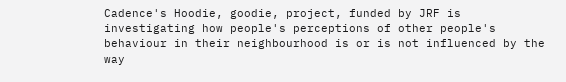Cadence's Hoodie, goodie, project, funded by JRF is investigating how people's perceptions of other people's behaviour in their neighbourhood is or is not influenced by the way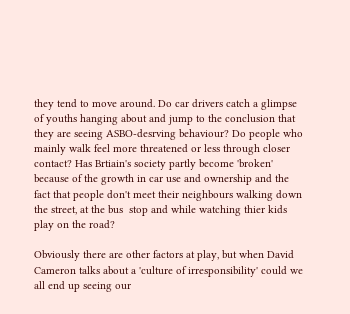they tend to move around. Do car drivers catch a glimpse of youths hanging about and jump to the conclusion that they are seeing ASBO-desrving behaviour? Do people who mainly walk feel more threatened or less through closer contact? Has Brtiain's society partly become 'broken' because of the growth in car use and ownership and the fact that people don't meet their neighbours walking down the street, at the bus  stop and while watching thier kids play on the road?

Obviously there are other factors at play, but when David Cameron talks about a 'culture of irresponsibility' could we all end up seeing our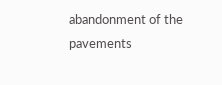abandonment of the pavements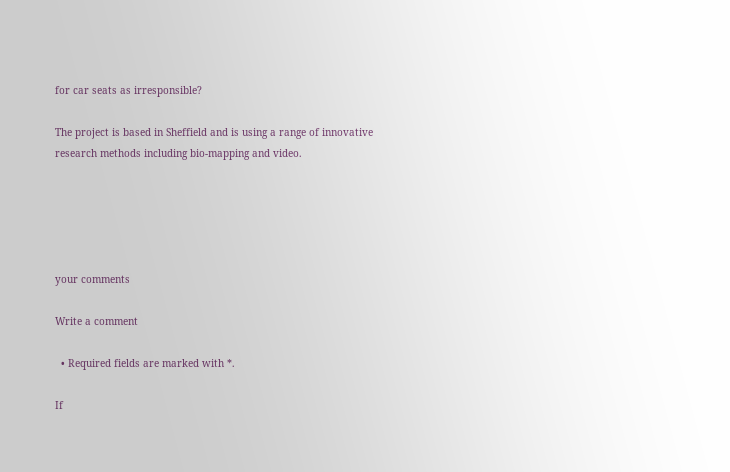for car seats as irresponsible?

The project is based in Sheffield and is using a range of innovative research methods including bio-mapping and video.





your comments

Write a comment

  • Required fields are marked with *.

If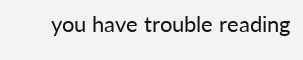you have trouble reading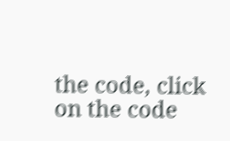the code, click on the code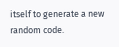itself to generate a new random code.